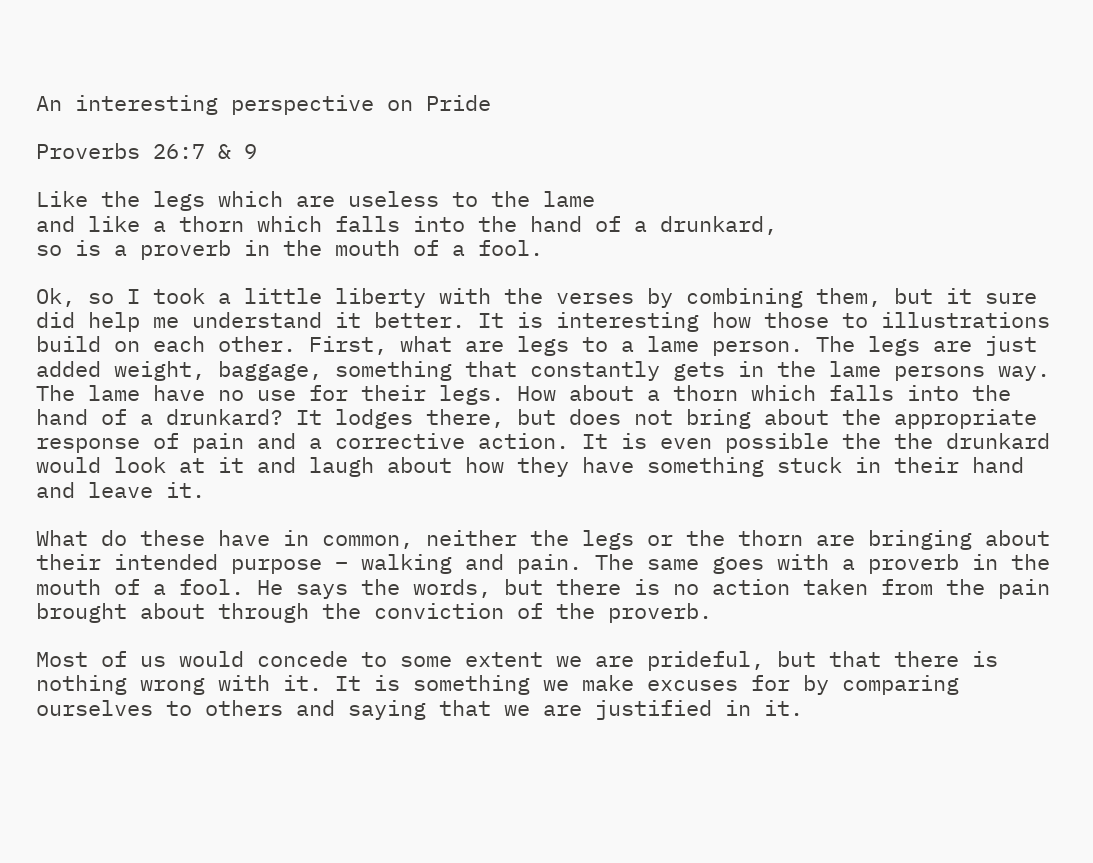An interesting perspective on Pride

Proverbs 26:7 & 9

Like the legs which are useless to the lame
and like a thorn which falls into the hand of a drunkard,
so is a proverb in the mouth of a fool.

Ok, so I took a little liberty with the verses by combining them, but it sure did help me understand it better. It is interesting how those to illustrations build on each other. First, what are legs to a lame person. The legs are just added weight, baggage, something that constantly gets in the lame persons way. The lame have no use for their legs. How about a thorn which falls into the hand of a drunkard? It lodges there, but does not bring about the appropriate response of pain and a corrective action. It is even possible the the drunkard would look at it and laugh about how they have something stuck in their hand and leave it.

What do these have in common, neither the legs or the thorn are bringing about their intended purpose – walking and pain. The same goes with a proverb in the mouth of a fool. He says the words, but there is no action taken from the pain brought about through the conviction of the proverb.

Most of us would concede to some extent we are prideful, but that there is nothing wrong with it. It is something we make excuses for by comparing ourselves to others and saying that we are justified in it.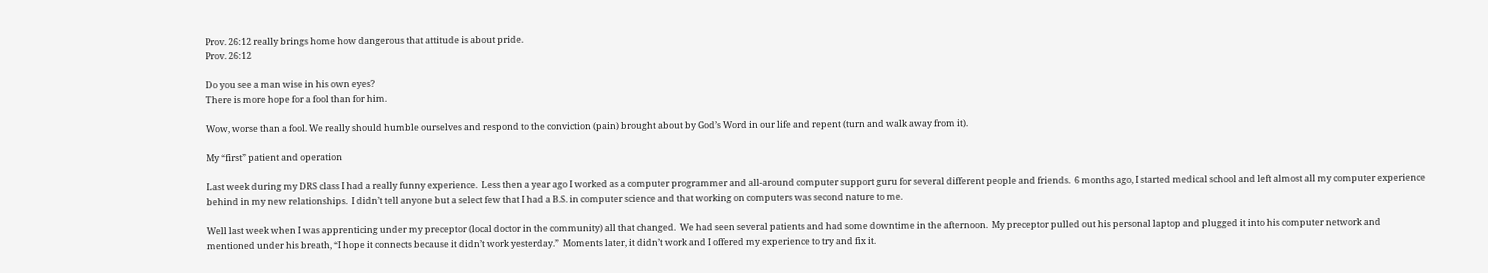Prov. 26:12 really brings home how dangerous that attitude is about pride.
Prov. 26:12

Do you see a man wise in his own eyes?
There is more hope for a fool than for him.

Wow, worse than a fool. We really should humble ourselves and respond to the conviction (pain) brought about by God’s Word in our life and repent (turn and walk away from it).

My “first” patient and operation

Last week during my DRS class I had a really funny experience.  Less then a year ago I worked as a computer programmer and all-around computer support guru for several different people and friends.  6 months ago, I started medical school and left almost all my computer experience behind in my new relationships.  I didn’t tell anyone but a select few that I had a B.S. in computer science and that working on computers was second nature to me.

Well last week when I was apprenticing under my preceptor (local doctor in the community) all that changed.  We had seen several patients and had some downtime in the afternoon.  My preceptor pulled out his personal laptop and plugged it into his computer network and mentioned under his breath, “I hope it connects because it didn’t work yesterday.”  Moments later, it didn’t work and I offered my experience to try and fix it.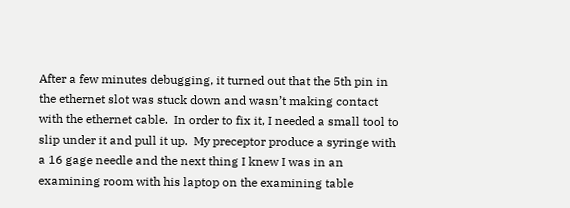After a few minutes debugging, it turned out that the 5th pin in the ethernet slot was stuck down and wasn’t making contact with the ethernet cable.  In order to fix it, I needed a small tool to slip under it and pull it up.  My preceptor produce a syringe with a 16 gage needle and the next thing I knew I was in an examining room with his laptop on the examining table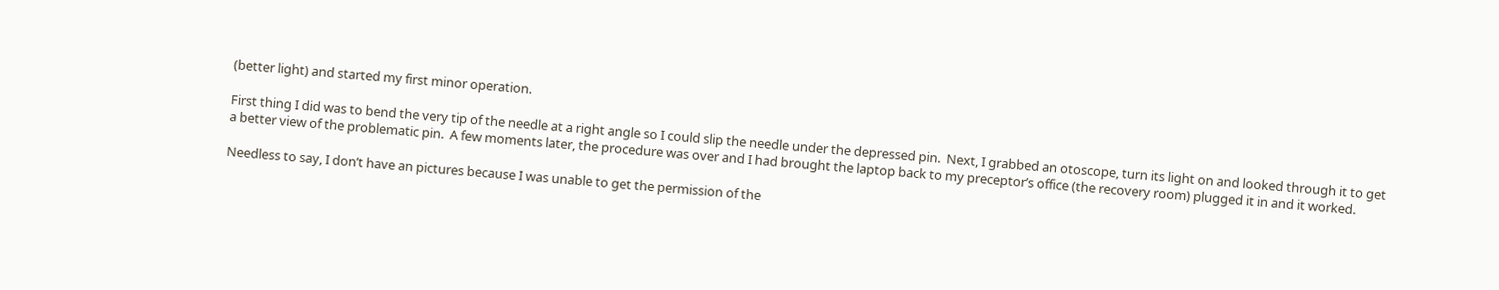(better light) and started my first minor operation.

First thing I did was to bend the very tip of the needle at a right angle so I could slip the needle under the depressed pin.  Next, I grabbed an otoscope, turn its light on and looked through it to get a better view of the problematic pin.  A few moments later, the procedure was over and I had brought the laptop back to my preceptor’s office (the recovery room) plugged it in and it worked.

Needless to say, I don’t have an pictures because I was unable to get the permission of the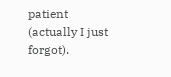patient (actually I just forgot).